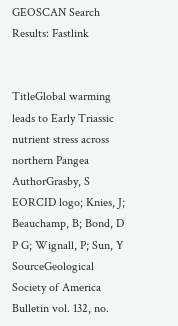GEOSCAN Search Results: Fastlink


TitleGlobal warming leads to Early Triassic nutrient stress across northern Pangea
AuthorGrasby, S EORCID logo; Knies, J; Beauchamp, B; Bond, D P G; Wignall, P; Sun, Y
SourceGeological Society of America Bulletin vol. 132, no.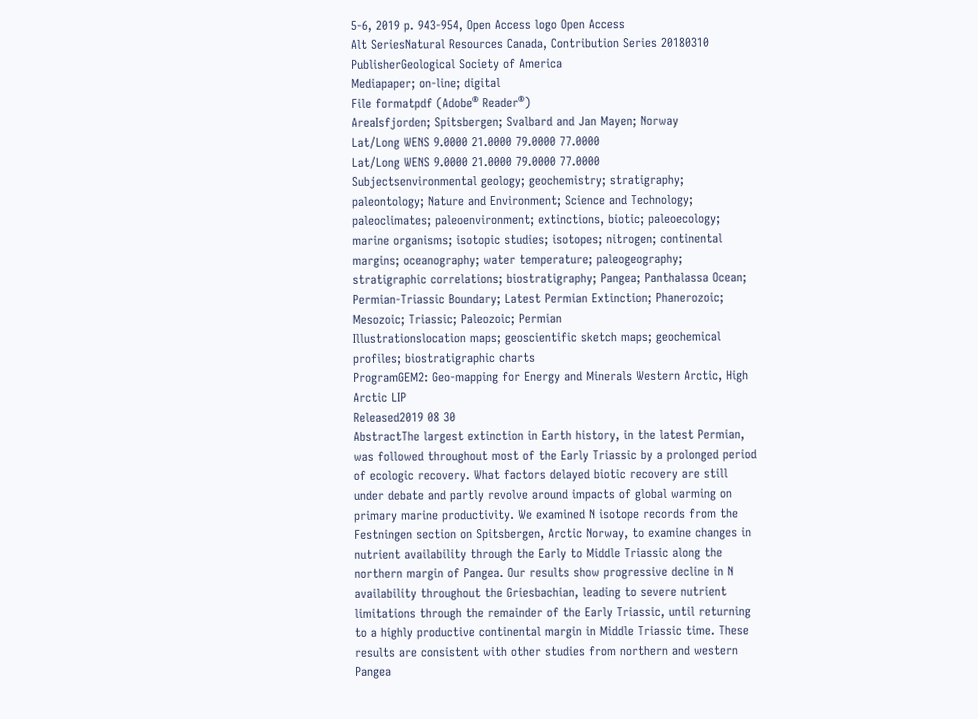5-6, 2019 p. 943-954, Open Access logo Open Access
Alt SeriesNatural Resources Canada, Contribution Series 20180310
PublisherGeological Society of America
Mediapaper; on-line; digital
File formatpdf (Adobe® Reader®)
AreaIsfjorden; Spitsbergen; Svalbard and Jan Mayen; Norway
Lat/Long WENS 9.0000 21.0000 79.0000 77.0000
Lat/Long WENS 9.0000 21.0000 79.0000 77.0000
Subjectsenvironmental geology; geochemistry; stratigraphy; paleontology; Nature and Environment; Science and Technology; paleoclimates; paleoenvironment; extinctions, biotic; paleoecology; marine organisms; isotopic studies; isotopes; nitrogen; continental margins; oceanography; water temperature; paleogeography; stratigraphic correlations; biostratigraphy; Pangea; Panthalassa Ocean; Permian-Triassic Boundary; Latest Permian Extinction; Phanerozoic; Mesozoic; Triassic; Paleozoic; Permian
Illustrationslocation maps; geoscientific sketch maps; geochemical profiles; biostratigraphic charts
ProgramGEM2: Geo-mapping for Energy and Minerals Western Arctic, High Arctic LIP
Released2019 08 30
AbstractThe largest extinction in Earth history, in the latest Permian, was followed throughout most of the Early Triassic by a prolonged period of ecologic recovery. What factors delayed biotic recovery are still under debate and partly revolve around impacts of global warming on primary marine productivity. We examined N isotope records from the Festningen section on Spitsbergen, Arctic Norway, to examine changes in nutrient availability through the Early to Middle Triassic along the northern margin of Pangea. Our results show progressive decline in N availability throughout the Griesbachian, leading to severe nutrient limitations through the remainder of the Early Triassic, until returning to a highly productive continental margin in Middle Triassic time. These results are consistent with other studies from northern and western Pangea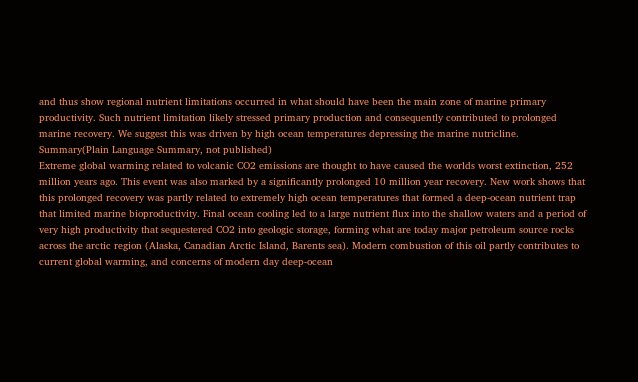and thus show regional nutrient limitations occurred in what should have been the main zone of marine primary productivity. Such nutrient limitation likely stressed primary production and consequently contributed to prolonged marine recovery. We suggest this was driven by high ocean temperatures depressing the marine nutricline.
Summary(Plain Language Summary, not published)
Extreme global warming related to volcanic CO2 emissions are thought to have caused the worlds worst extinction, 252 million years ago. This event was also marked by a significantly prolonged 10 million year recovery. New work shows that this prolonged recovery was partly related to extremely high ocean temperatures that formed a deep-ocean nutrient trap that limited marine bioproductivity. Final ocean cooling led to a large nutrient flux into the shallow waters and a period of very high productivity that sequestered CO2 into geologic storage, forming what are today major petroleum source rocks across the arctic region (Alaska, Canadian Arctic Island, Barents sea). Modern combustion of this oil partly contributes to current global warming, and concerns of modern day deep-ocean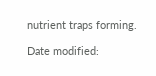nutrient traps forming.

Date modified: